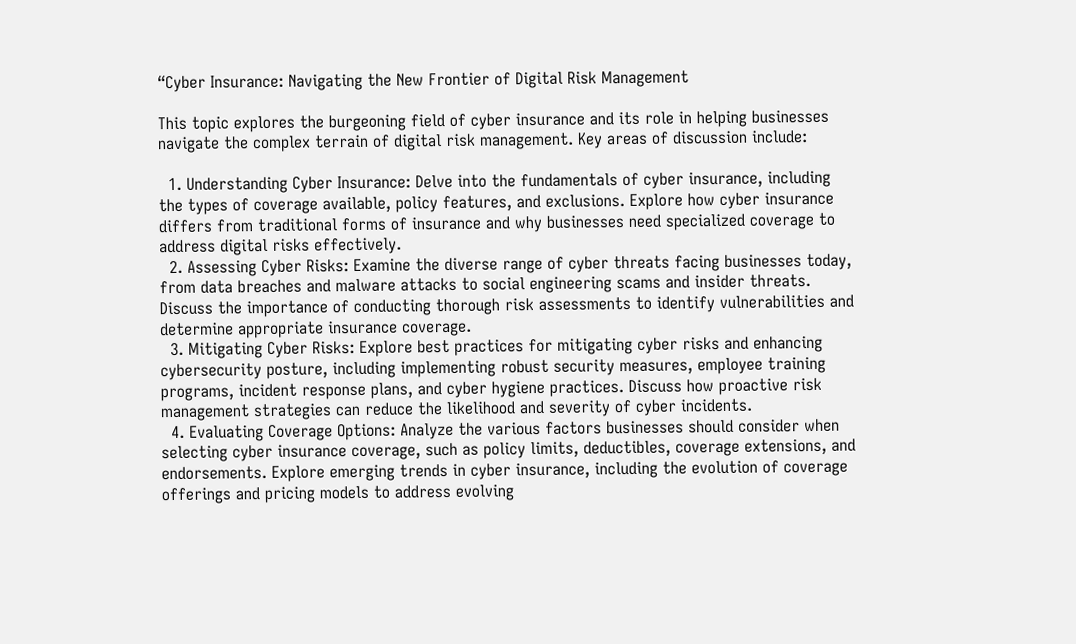“Cyber Insurance: Navigating the New Frontier of Digital Risk Management

This topic explores the burgeoning field of cyber insurance and its role in helping businesses navigate the complex terrain of digital risk management. Key areas of discussion include:

  1. Understanding Cyber Insurance: Delve into the fundamentals of cyber insurance, including the types of coverage available, policy features, and exclusions. Explore how cyber insurance differs from traditional forms of insurance and why businesses need specialized coverage to address digital risks effectively.
  2. Assessing Cyber Risks: Examine the diverse range of cyber threats facing businesses today, from data breaches and malware attacks to social engineering scams and insider threats. Discuss the importance of conducting thorough risk assessments to identify vulnerabilities and determine appropriate insurance coverage.
  3. Mitigating Cyber Risks: Explore best practices for mitigating cyber risks and enhancing cybersecurity posture, including implementing robust security measures, employee training programs, incident response plans, and cyber hygiene practices. Discuss how proactive risk management strategies can reduce the likelihood and severity of cyber incidents.
  4. Evaluating Coverage Options: Analyze the various factors businesses should consider when selecting cyber insurance coverage, such as policy limits, deductibles, coverage extensions, and endorsements. Explore emerging trends in cyber insurance, including the evolution of coverage offerings and pricing models to address evolving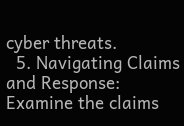cyber threats.
  5. Navigating Claims and Response: Examine the claims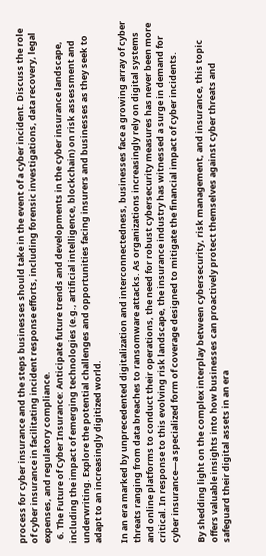process for cyber insurance and the steps businesses should take in the event of a cyber incident. Discuss the role of cyber insurance in facilitating incident response efforts, including forensic investigations, data recovery, legal expenses, and regulatory compliance.
  6. The Future of Cyber Insurance: Anticipate future trends and developments in the cyber insurance landscape, including the impact of emerging technologies (e.g., artificial intelligence, blockchain) on risk assessment and underwriting. Explore the potential challenges and opportunities facing insurers and businesses as they seek to adapt to an increasingly digitized world.

In an era marked by unprecedented digitalization and interconnectedness, businesses face a growing array of cyber threats ranging from data breaches to ransomware attacks. As organizations increasingly rely on digital systems and online platforms to conduct their operations, the need for robust cybersecurity measures has never been more critical. In response to this evolving risk landscape, the insurance industry has witnessed a surge in demand for cyber insurance—a specialized form of coverage designed to mitigate the financial impact of cyber incidents.

By shedding light on the complex interplay between cybersecurity, risk management, and insurance, this topic offers valuable insights into how businesses can proactively protect themselves against cyber threats and safeguard their digital assets in an era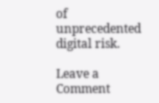of unprecedented digital risk.

Leave a Comment